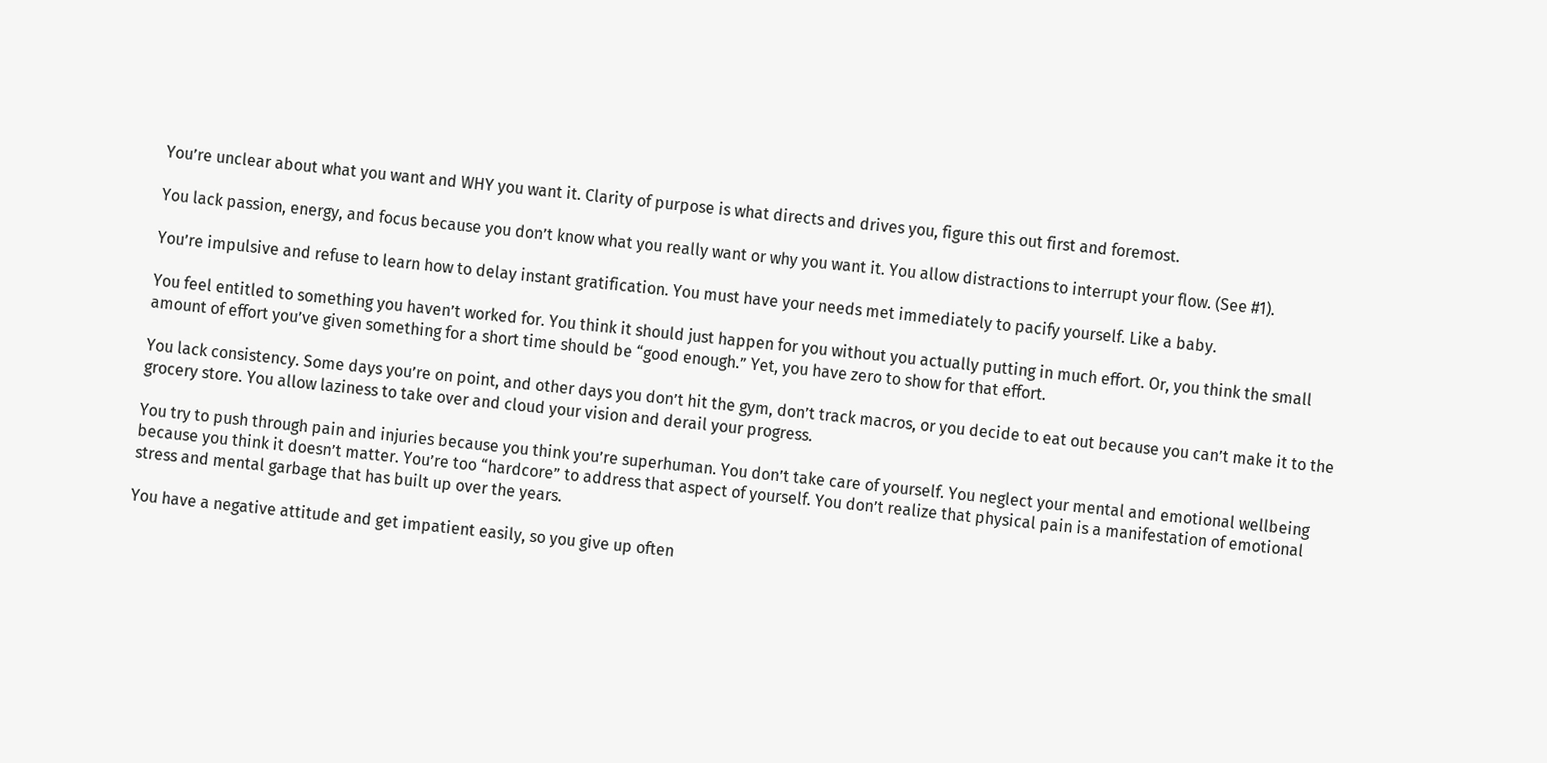You’re unclear about what you want and WHY you want it. Clarity of purpose is what directs and drives you, figure this out first and foremost.

You lack passion, energy, and focus because you don’t know what you really want or why you want it. You allow distractions to interrupt your flow. (See #1).

You’re impulsive and refuse to learn how to delay instant gratification. You must have your needs met immediately to pacify yourself. Like a baby.

You feel entitled to something you haven’t worked for. You think it should just happen for you without you actually putting in much effort. Or, you think the small amount of effort you’ve given something for a short time should be “good enough.” Yet, you have zero to show for that effort.

You lack consistency. Some days you’re on point, and other days you don’t hit the gym, don’t track macros, or you decide to eat out because you can’t make it to the grocery store. You allow laziness to take over and cloud your vision and derail your progress.

You try to push through pain and injuries because you think you’re superhuman. You don’t take care of yourself. You neglect your mental and emotional wellbeing because you think it doesn’t matter. You’re too “hardcore” to address that aspect of yourself. You don’t realize that physical pain is a manifestation of emotional stress and mental garbage that has built up over the years.

You have a negative attitude and get impatient easily, so you give up often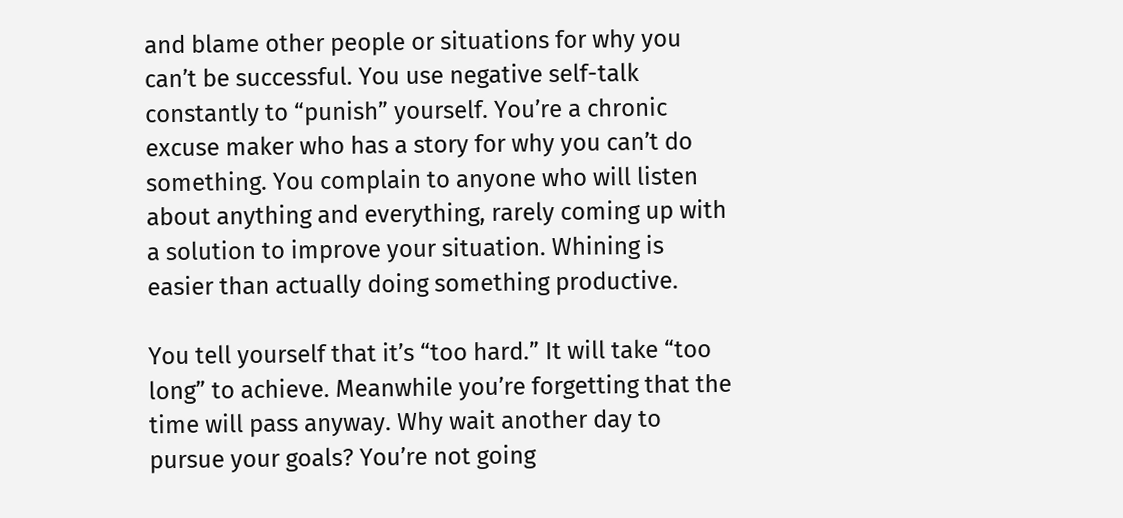and blame other people or situations for why you can’t be successful. You use negative self-talk constantly to “punish” yourself. You’re a chronic excuse maker who has a story for why you can’t do something. You complain to anyone who will listen about anything and everything, rarely coming up with a solution to improve your situation. Whining is easier than actually doing something productive.

You tell yourself that it’s “too hard.” It will take “too long” to achieve. Meanwhile you’re forgetting that the time will pass anyway. Why wait another day to pursue your goals? You’re not going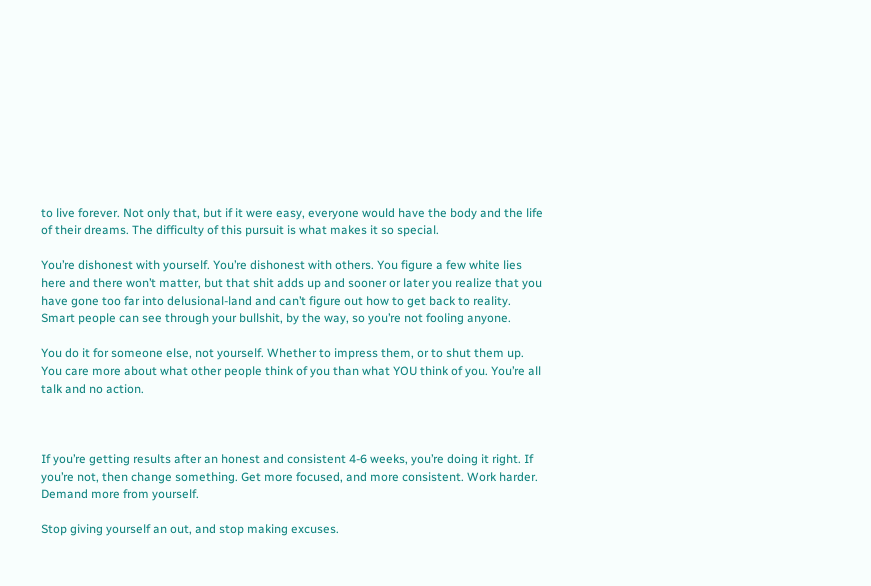to live forever. Not only that, but if it were easy, everyone would have the body and the life of their dreams. The difficulty of this pursuit is what makes it so special.

You’re dishonest with yourself. You’re dishonest with others. You figure a few white lies here and there won’t matter, but that shit adds up and sooner or later you realize that you have gone too far into delusional-land and can’t figure out how to get back to reality. Smart people can see through your bullshit, by the way, so you’re not fooling anyone.

You do it for someone else, not yourself. Whether to impress them, or to shut them up. You care more about what other people think of you than what YOU think of you. You’re all talk and no action.



If you’re getting results after an honest and consistent 4-6 weeks, you’re doing it right. If you’re not, then change something. Get more focused, and more consistent. Work harder. Demand more from yourself.

Stop giving yourself an out, and stop making excuses.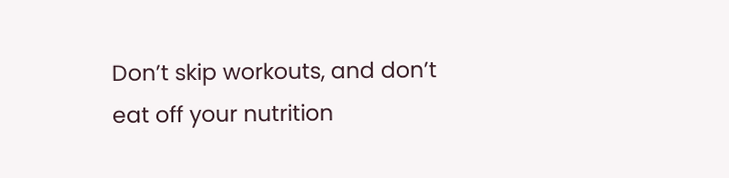Don’t skip workouts, and don’t eat off your nutrition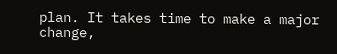plan. It takes time to make a major change,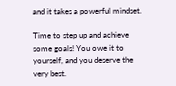and it takes a powerful mindset.

Time to step up and achieve some goals! You owe it to yourself, and you deserve the very best.